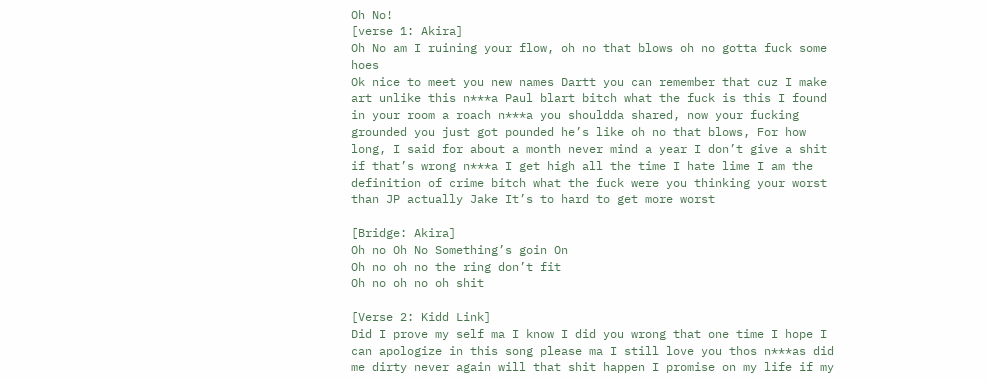Oh No!
[verse 1: Akira]
Oh No am I ruining your flow, oh no that blows oh no gotta fuck some hoes
Ok nice to meet you new names Dartt you can remember that cuz I make art unlike this n***a Paul blart bitch what the fuck is this I found in your room a roach n***a you shouldda shared, now your fucking grounded you just got pounded he’s like oh no that blows, For how long, I said for about a month never mind a year I don’t give a shit if that’s wrong n***a I get high all the time I hate lime I am the definition of crime bitch what the fuck were you thinking your worst than JP actually Jake It’s to hard to get more worst

[Bridge: Akira]
Oh no Oh No Something’s goin On
Oh no oh no the ring don’t fit
Oh no oh no oh shit

[Verse 2: Kidd Link]
Did I prove my self ma I know I did you wrong that one time I hope I can apologize in this song please ma I still love you thos n***as did me dirty never again will that shit happen I promise on my life if my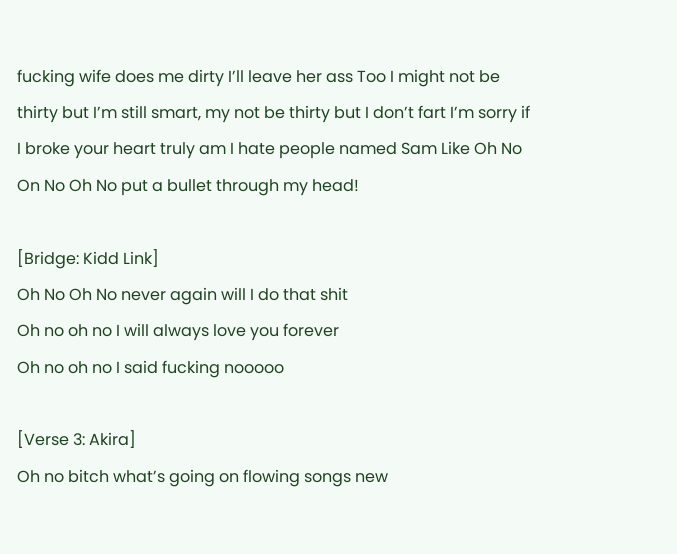fucking wife does me dirty I’ll leave her ass Too I might not be thirty but I’m still smart, my not be thirty but I don’t fart I’m sorry if I broke your heart truly am I hate people named Sam Like Oh No On No Oh No put a bullet through my head!

[Bridge: Kidd Link]
Oh No Oh No never again will I do that shit
Oh no oh no I will always love you forever
Oh no oh no I said fucking nooooo

[Verse 3: Akira]
Oh no bitch what’s going on flowing songs new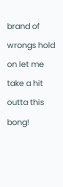brand of wrongs hold on let me take a hit outta this bong!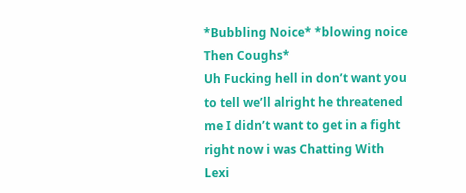*Bubbling Noice* *blowing noice Then Coughs*
Uh Fucking hell in don’t want you to tell we’ll alright he threatened me I didn’t want to get in a fight right now i was Chatting With Lexi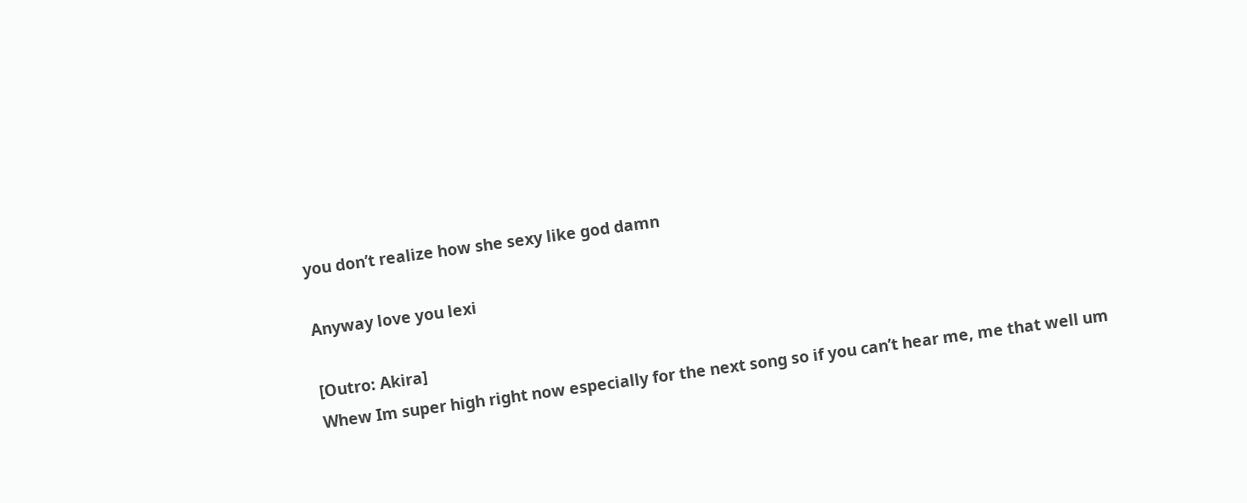you don’t realize how she sexy like god damn

Anyway love you lexi

[Outro: Akira]
Whew Im super high right now especially for the next song so if you can’t hear me, me that well um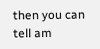then you can tell am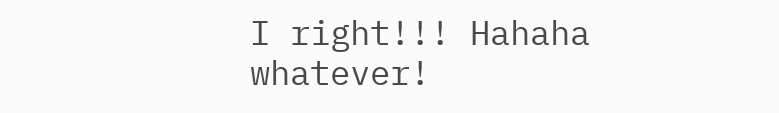I right!!! Hahaha whatever!